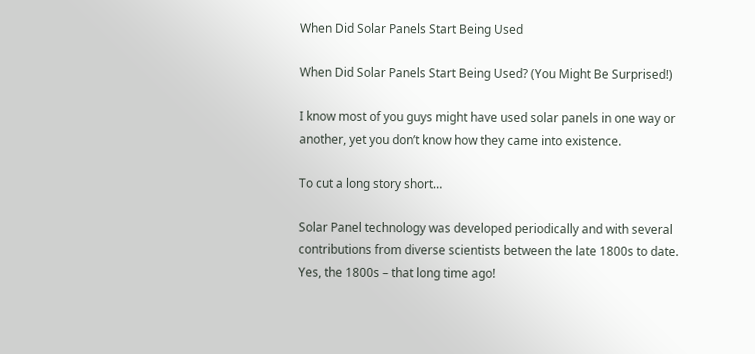When Did Solar Panels Start Being Used

When Did Solar Panels Start Being Used? (You Might Be Surprised!)

I know most of you guys might have used solar panels in one way or another, yet you don’t know how they came into existence.

To cut a long story short…

Solar Panel technology was developed periodically and with several contributions from diverse scientists between the late 1800s to date. Yes, the 1800s – that long time ago!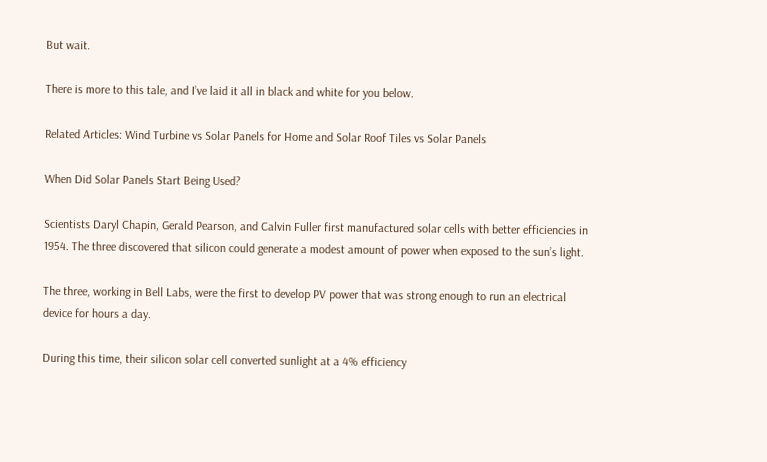But wait.

There is more to this tale, and I’ve laid it all in black and white for you below.

Related Articles: Wind Turbine vs Solar Panels for Home and Solar Roof Tiles vs Solar Panels

When Did Solar Panels Start Being Used?

Scientists Daryl Chapin, Gerald Pearson, and Calvin Fuller first manufactured solar cells with better efficiencies in 1954. The three discovered that silicon could generate a modest amount of power when exposed to the sun’s light.

The three, working in Bell Labs, were the first to develop PV power that was strong enough to run an electrical device for hours a day.

During this time, their silicon solar cell converted sunlight at a 4% efficiency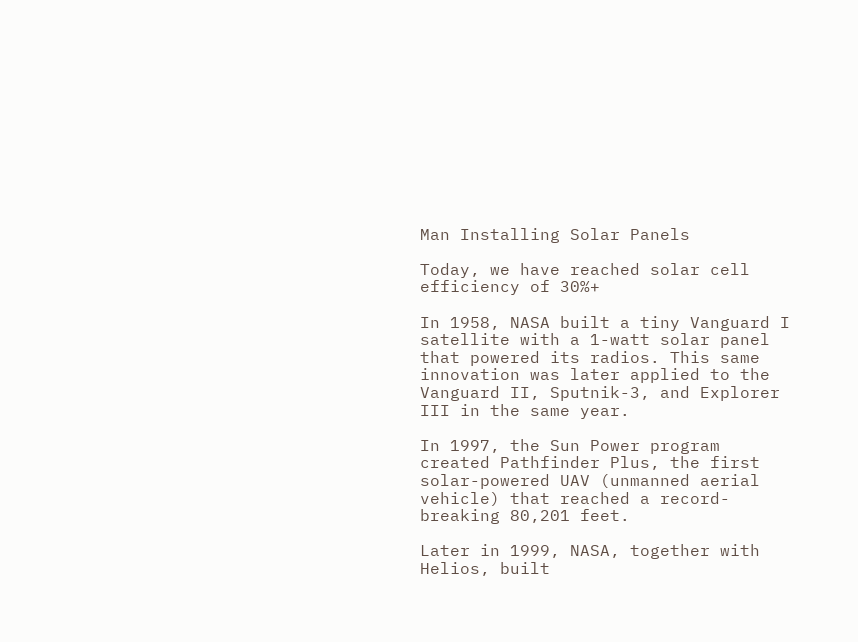Man Installing Solar Panels

Today, we have reached solar cell efficiency of 30%+

In 1958, NASA built a tiny Vanguard I satellite with a 1-watt solar panel that powered its radios. This same innovation was later applied to the Vanguard II, Sputnik-3, and Explorer III in the same year.

In 1997, the Sun Power program created Pathfinder Plus, the first solar-powered UAV (unmanned aerial vehicle) that reached a record-breaking 80,201 feet.

Later in 1999, NASA, together with Helios, built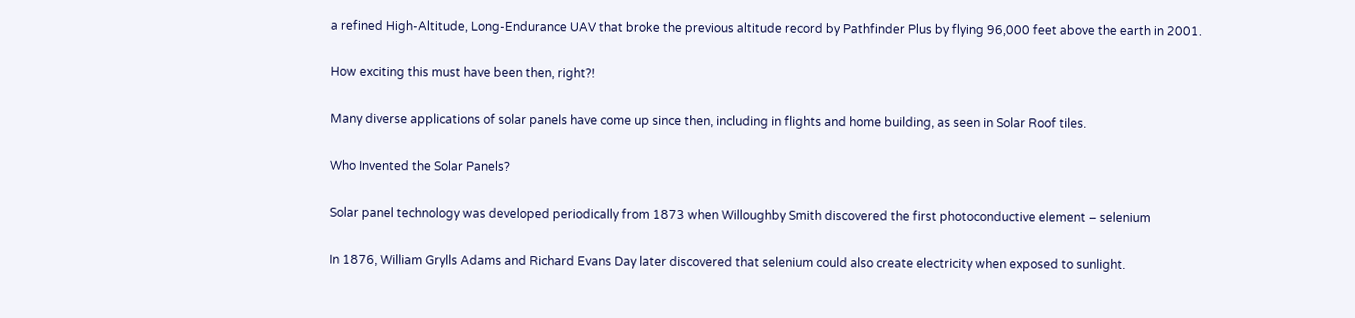a refined High-Altitude, Long-Endurance UAV that broke the previous altitude record by Pathfinder Plus by flying 96,000 feet above the earth in 2001.

How exciting this must have been then, right?!

Many diverse applications of solar panels have come up since then, including in flights and home building, as seen in Solar Roof tiles.

Who Invented the Solar Panels?

Solar panel technology was developed periodically from 1873 when Willoughby Smith discovered the first photoconductive element – selenium

In 1876, William Grylls Adams and Richard Evans Day later discovered that selenium could also create electricity when exposed to sunlight.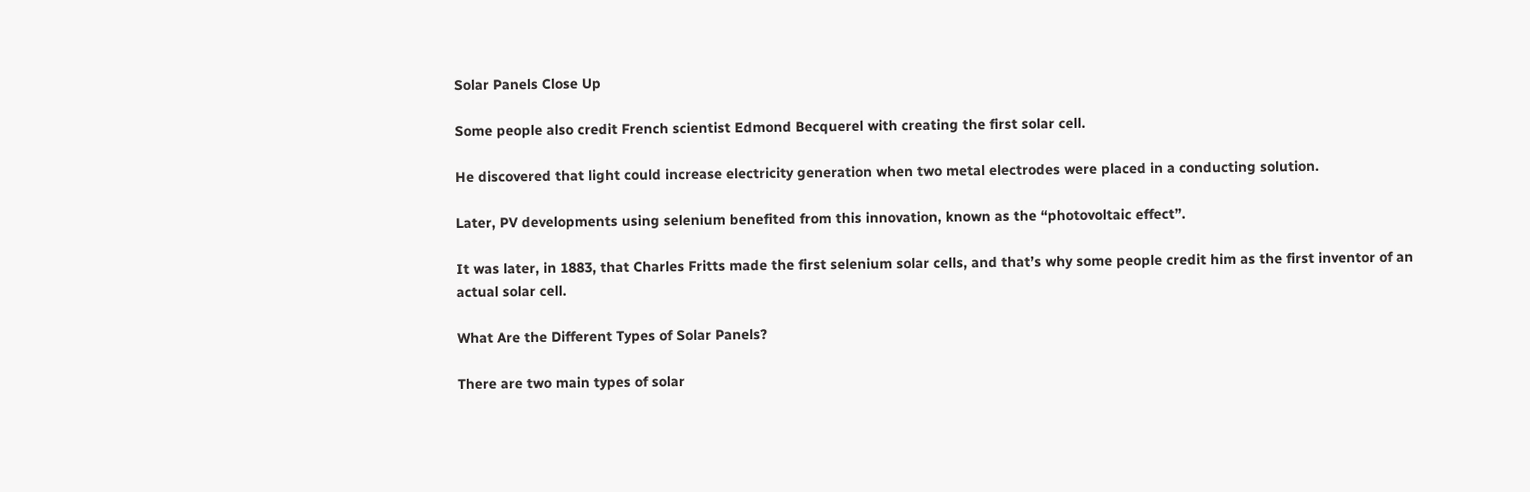Solar Panels Close Up

Some people also credit French scientist Edmond Becquerel with creating the first solar cell.

He discovered that light could increase electricity generation when two metal electrodes were placed in a conducting solution.

Later, PV developments using selenium benefited from this innovation, known as the “photovoltaic effect”.

It was later, in 1883, that Charles Fritts made the first selenium solar cells, and that’s why some people credit him as the first inventor of an actual solar cell.

What Are the Different Types of Solar Panels?

There are two main types of solar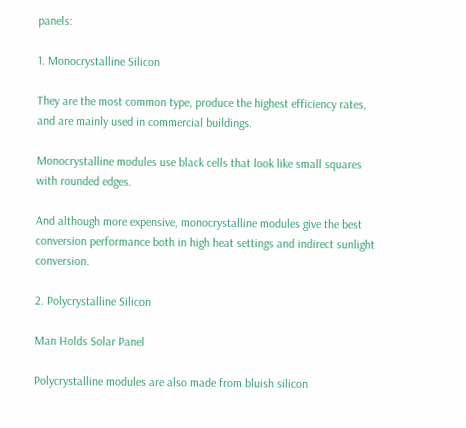panels:

1. Monocrystalline Silicon

They are the most common type, produce the highest efficiency rates, and are mainly used in commercial buildings.

Monocrystalline modules use black cells that look like small squares with rounded edges.

And although more expensive, monocrystalline modules give the best conversion performance both in high heat settings and indirect sunlight conversion.

2. Polycrystalline Silicon

Man Holds Solar Panel

Polycrystalline modules are also made from bluish silicon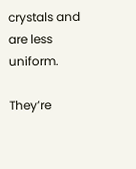crystals and are less uniform.

They’re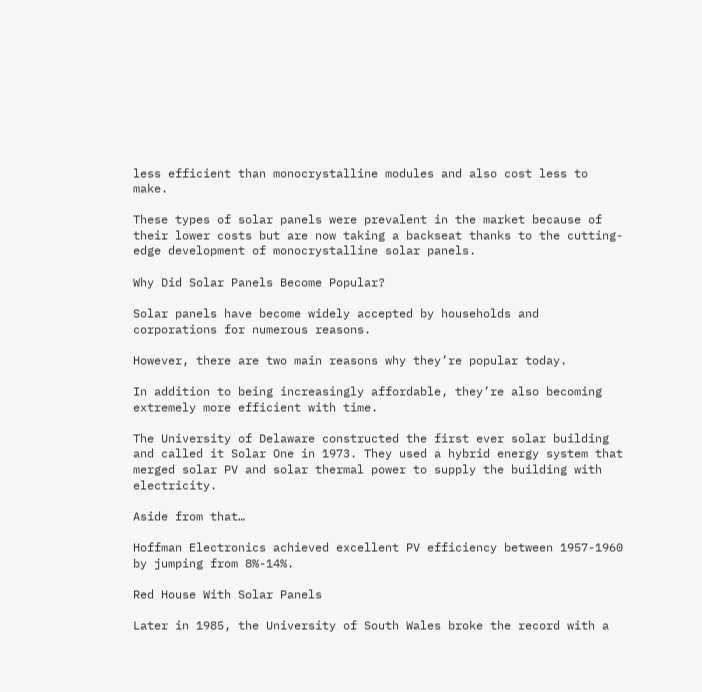less efficient than monocrystalline modules and also cost less to make.

These types of solar panels were prevalent in the market because of their lower costs but are now taking a backseat thanks to the cutting-edge development of monocrystalline solar panels.

Why Did Solar Panels Become Popular?

Solar panels have become widely accepted by households and corporations for numerous reasons.

However, there are two main reasons why they’re popular today.

In addition to being increasingly affordable, they’re also becoming extremely more efficient with time.

The University of Delaware constructed the first ever solar building and called it Solar One in 1973. They used a hybrid energy system that merged solar PV and solar thermal power to supply the building with electricity.

Aside from that…

Hoffman Electronics achieved excellent PV efficiency between 1957-1960 by jumping from 8%-14%.

Red House With Solar Panels

Later in 1985, the University of South Wales broke the record with a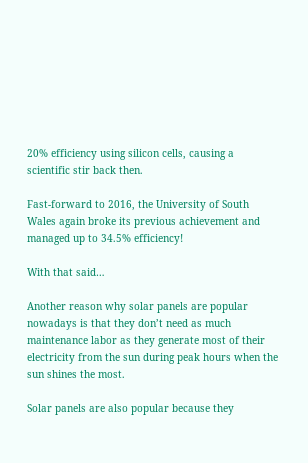20% efficiency using silicon cells, causing a scientific stir back then.

Fast-forward to 2016, the University of South Wales again broke its previous achievement and managed up to 34.5% efficiency!

With that said…

Another reason why solar panels are popular nowadays is that they don’t need as much maintenance labor as they generate most of their electricity from the sun during peak hours when the sun shines the most.

Solar panels are also popular because they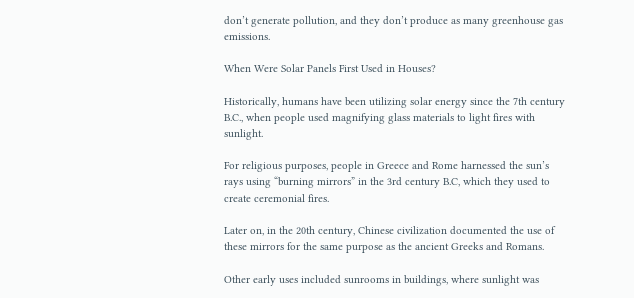don’t generate pollution, and they don’t produce as many greenhouse gas emissions.

When Were Solar Panels First Used in Houses?

Historically, humans have been utilizing solar energy since the 7th century B.C., when people used magnifying glass materials to light fires with sunlight.

For religious purposes, people in Greece and Rome harnessed the sun’s rays using “burning mirrors” in the 3rd century B.C, which they used to create ceremonial fires.

Later on, in the 20th century, Chinese civilization documented the use of these mirrors for the same purpose as the ancient Greeks and Romans.

Other early uses included sunrooms in buildings, where sunlight was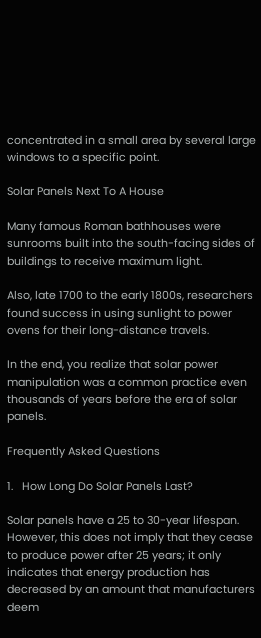concentrated in a small area by several large windows to a specific point.

Solar Panels Next To A House

Many famous Roman bathhouses were sunrooms built into the south-facing sides of buildings to receive maximum light.

Also, late 1700 to the early 1800s, researchers found success in using sunlight to power ovens for their long-distance travels.

In the end, you realize that solar power manipulation was a common practice even thousands of years before the era of solar panels.

Frequently Asked Questions

1.   How Long Do Solar Panels Last?

Solar panels have a 25 to 30-year lifespan. However, this does not imply that they cease to produce power after 25 years; it only indicates that energy production has decreased by an amount that manufacturers deem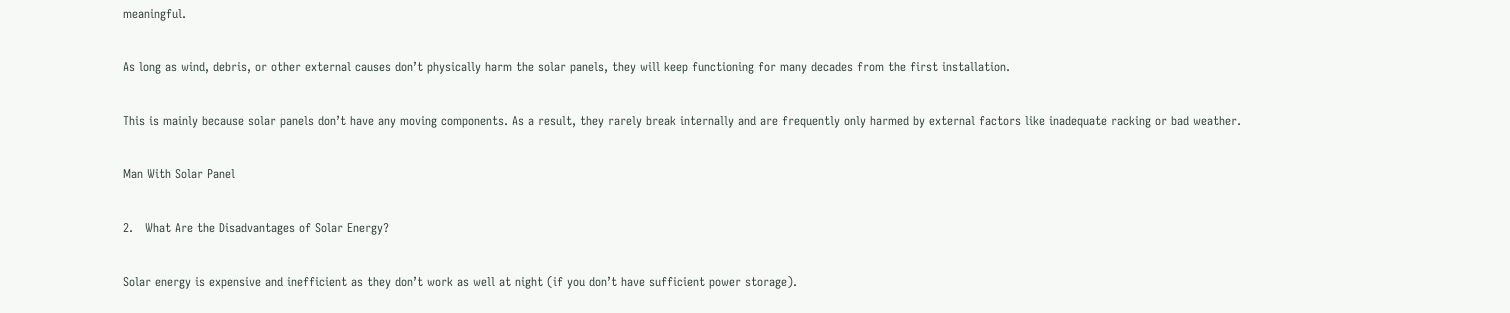meaningful.

As long as wind, debris, or other external causes don’t physically harm the solar panels, they will keep functioning for many decades from the first installation.

This is mainly because solar panels don’t have any moving components. As a result, they rarely break internally and are frequently only harmed by external factors like inadequate racking or bad weather.

Man With Solar Panel

2.   What Are the Disadvantages of Solar Energy?

Solar energy is expensive and inefficient as they don’t work as well at night (if you don’t have sufficient power storage).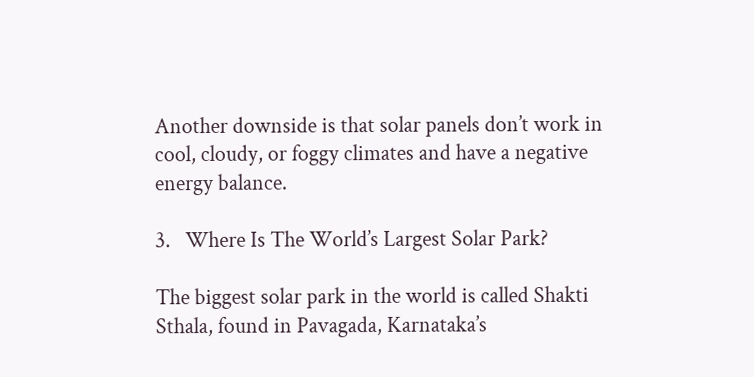Another downside is that solar panels don’t work in cool, cloudy, or foggy climates and have a negative energy balance.

3.   Where Is The World’s Largest Solar Park?

The biggest solar park in the world is called Shakti Sthala, found in Pavagada, Karnataka’s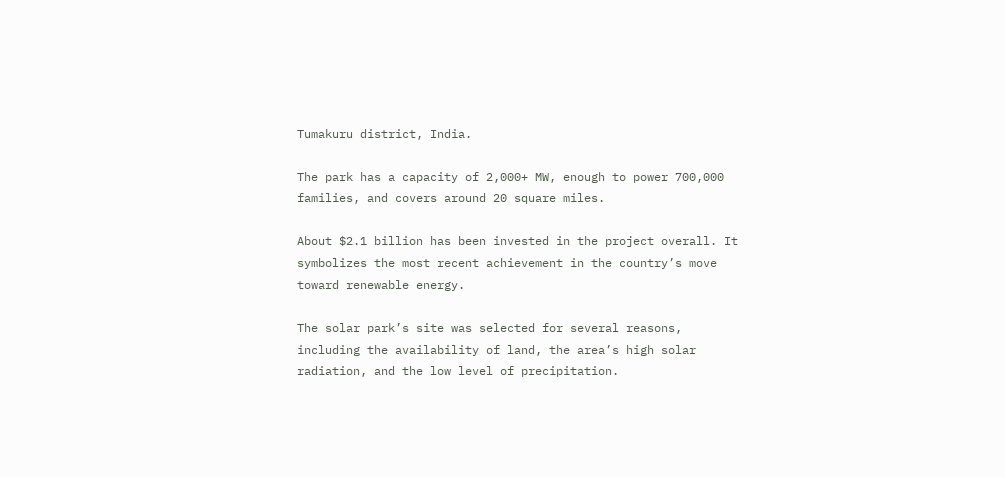Tumakuru district, India.

The park has a capacity of 2,000+ MW, enough to power 700,000 families, and covers around 20 square miles.

About $2.1 billion has been invested in the project overall. It symbolizes the most recent achievement in the country’s move toward renewable energy.

The solar park’s site was selected for several reasons, including the availability of land, the area’s high solar radiation, and the low level of precipitation.